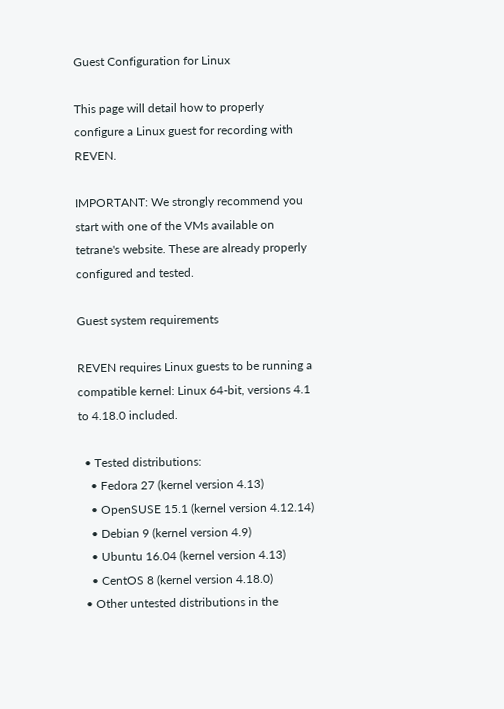Guest Configuration for Linux

This page will detail how to properly configure a Linux guest for recording with REVEN.

IMPORTANT: We strongly recommend you start with one of the VMs available on tetrane's website. These are already properly configured and tested.

Guest system requirements

REVEN requires Linux guests to be running a compatible kernel: Linux 64-bit, versions 4.1 to 4.18.0 included.

  • Tested distributions:
    • Fedora 27 (kernel version 4.13)
    • OpenSUSE 15.1 (kernel version 4.12.14)
    • Debian 9 (kernel version 4.9)
    • Ubuntu 16.04 (kernel version 4.13)
    • CentOS 8 (kernel version 4.18.0)
  • Other untested distributions in the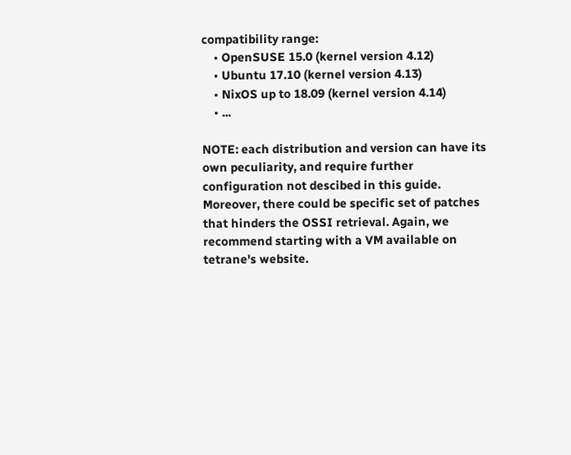compatibility range:
    • OpenSUSE 15.0 (kernel version 4.12)
    • Ubuntu 17.10 (kernel version 4.13)
    • NixOS up to 18.09 (kernel version 4.14)
    • ...

NOTE: each distribution and version can have its own peculiarity, and require further configuration not descibed in this guide. Moreover, there could be specific set of patches that hinders the OSSI retrieval. Again, we recommend starting with a VM available on tetrane's website.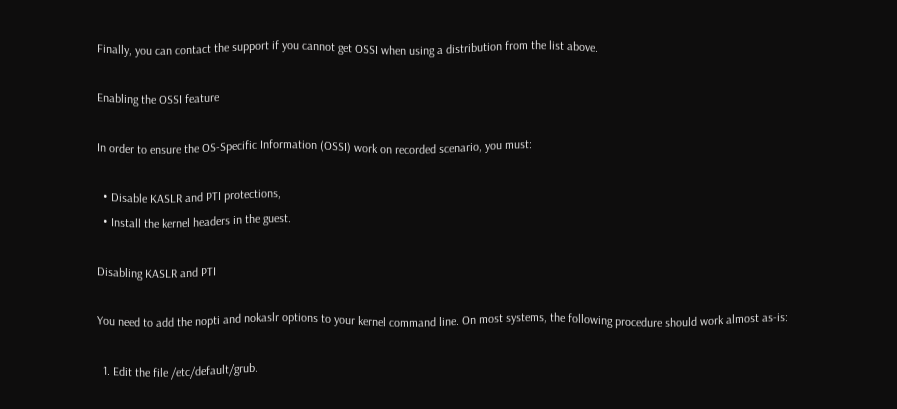Finally, you can contact the support if you cannot get OSSI when using a distribution from the list above.

Enabling the OSSI feature

In order to ensure the OS-Specific Information (OSSI) work on recorded scenario, you must:

  • Disable KASLR and PTI protections,
  • Install the kernel headers in the guest.

Disabling KASLR and PTI

You need to add the nopti and nokaslr options to your kernel command line. On most systems, the following procedure should work almost as-is:

  1. Edit the file /etc/default/grub.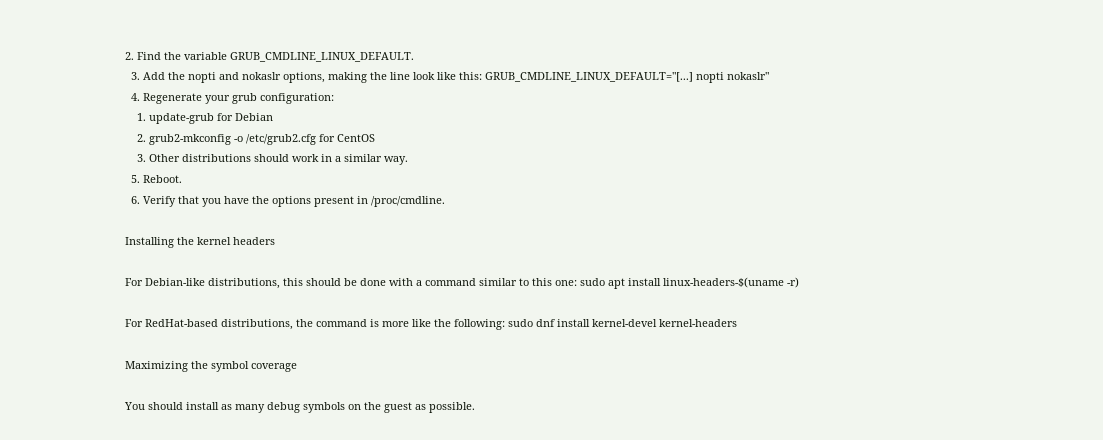2. Find the variable GRUB_CMDLINE_LINUX_DEFAULT.
  3. Add the nopti and nokaslr options, making the line look like this: GRUB_CMDLINE_LINUX_DEFAULT="[...] nopti nokaslr"
  4. Regenerate your grub configuration:
    1. update-grub for Debian
    2. grub2-mkconfig -o /etc/grub2.cfg for CentOS
    3. Other distributions should work in a similar way.
  5. Reboot.
  6. Verify that you have the options present in /proc/cmdline.

Installing the kernel headers

For Debian-like distributions, this should be done with a command similar to this one: sudo apt install linux-headers-$(uname -r)

For RedHat-based distributions, the command is more like the following: sudo dnf install kernel-devel kernel-headers

Maximizing the symbol coverage

You should install as many debug symbols on the guest as possible.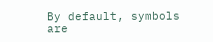By default, symbols are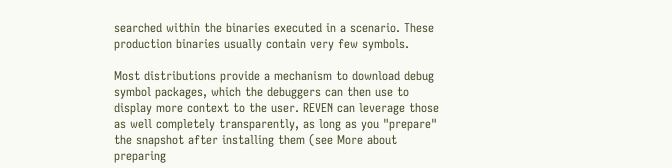searched within the binaries executed in a scenario. These production binaries usually contain very few symbols.

Most distributions provide a mechanism to download debug symbol packages, which the debuggers can then use to display more context to the user. REVEN can leverage those as well completely transparently, as long as you "prepare" the snapshot after installing them (see More about preparing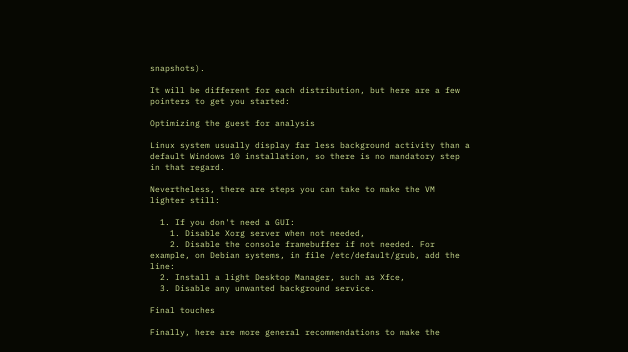snapshots).

It will be different for each distribution, but here are a few pointers to get you started:

Optimizing the guest for analysis

Linux system usually display far less background activity than a default Windows 10 installation, so there is no mandatory step in that regard.

Nevertheless, there are steps you can take to make the VM lighter still:

  1. If you don't need a GUI:
    1. Disable Xorg server when not needed,
    2. Disable the console framebuffer if not needed. For example, on Debian systems, in file /etc/default/grub, add the line:
  2. Install a light Desktop Manager, such as Xfce,
  3. Disable any unwanted background service.

Final touches

Finally, here are more general recommendations to make the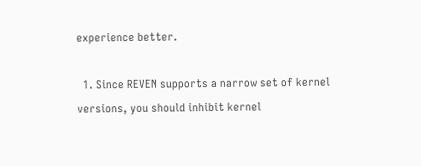experience better.

  1. Since REVEN supports a narrow set of kernel versions, you should inhibit kernel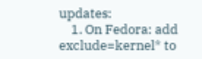updates:
    1. On Fedora: add exclude=kernel* to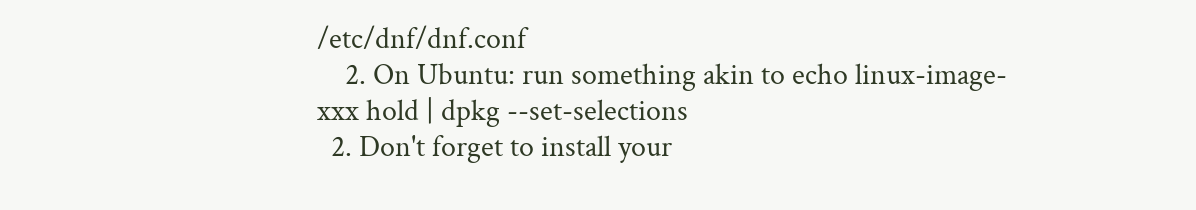/etc/dnf/dnf.conf
    2. On Ubuntu: run something akin to echo linux-image-xxx hold | dpkg --set-selections
  2. Don't forget to install your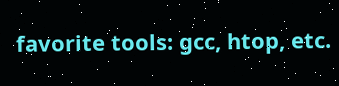favorite tools: gcc, htop, etc.